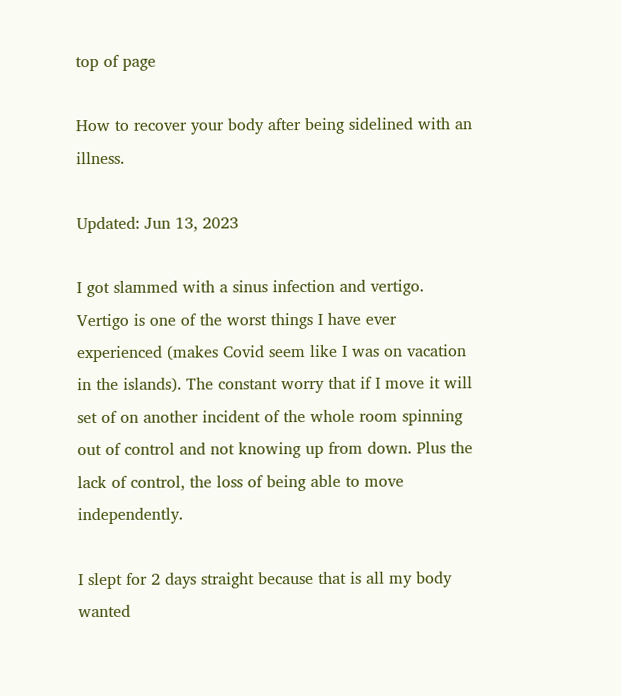top of page

How to recover your body after being sidelined with an illness.

Updated: Jun 13, 2023

I got slammed with a sinus infection and vertigo. Vertigo is one of the worst things I have ever experienced (makes Covid seem like I was on vacation in the islands). The constant worry that if I move it will set of on another incident of the whole room spinning out of control and not knowing up from down. Plus the lack of control, the loss of being able to move independently.

I slept for 2 days straight because that is all my body wanted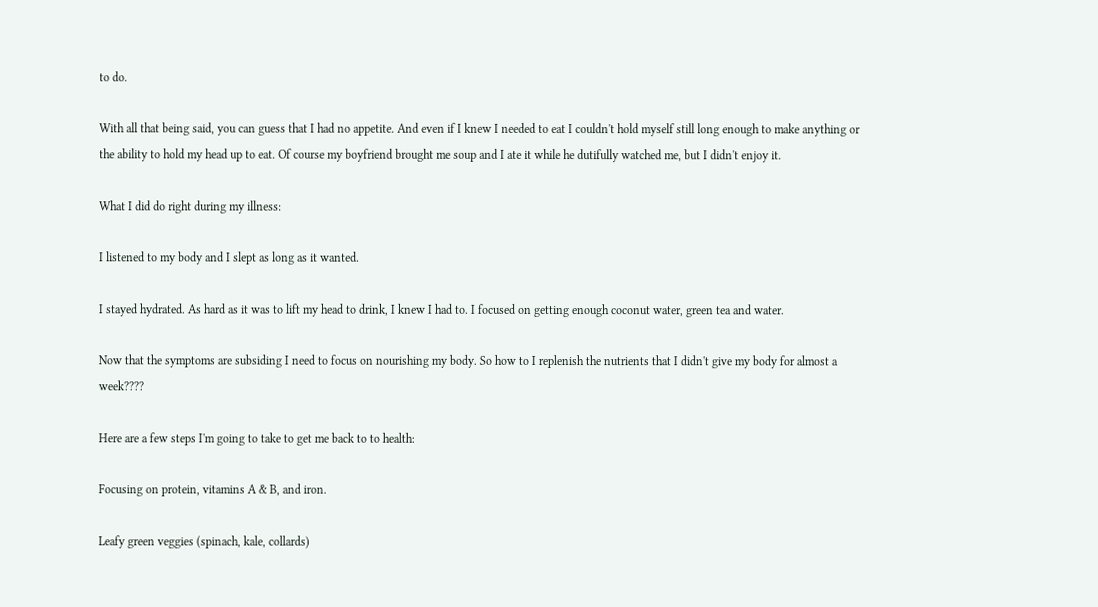to do.

With all that being said, you can guess that I had no appetite. And even if I knew I needed to eat I couldn't hold myself still long enough to make anything or the ability to hold my head up to eat. Of course my boyfriend brought me soup and I ate it while he dutifully watched me, but I didn't enjoy it.

What I did do right during my illness:

I listened to my body and I slept as long as it wanted.

I stayed hydrated. As hard as it was to lift my head to drink, I knew I had to. I focused on getting enough coconut water, green tea and water.

Now that the symptoms are subsiding I need to focus on nourishing my body. So how to I replenish the nutrients that I didn't give my body for almost a week????

Here are a few steps I'm going to take to get me back to to health:

Focusing on protein, vitamins A & B, and iron.

Leafy green veggies (spinach, kale, collards)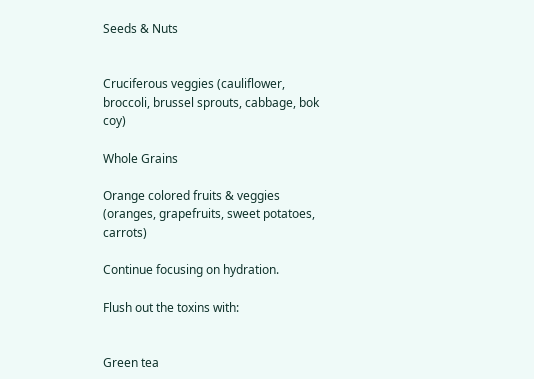Seeds & Nuts


Cruciferous veggies (cauliflower, broccoli, brussel sprouts, cabbage, bok coy)

Whole Grains

Orange colored fruits & veggies (oranges, grapefruits, sweet potatoes, carrots)

Continue focusing on hydration.

Flush out the toxins with:


Green tea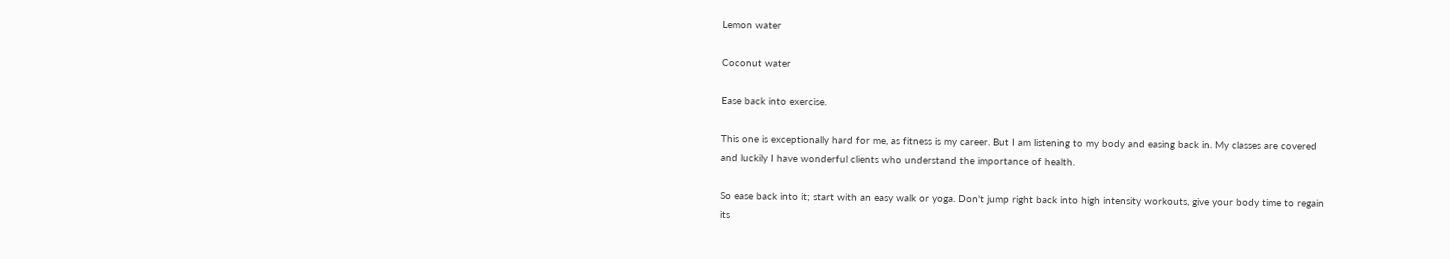Lemon water

Coconut water

Ease back into exercise.

This one is exceptionally hard for me, as fitness is my career. But I am listening to my body and easing back in. My classes are covered and luckily I have wonderful clients who understand the importance of health.

So ease back into it; start with an easy walk or yoga. Don't jump right back into high intensity workouts, give your body time to regain its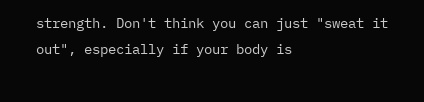strength. Don't think you can just "sweat it out", especially if your body is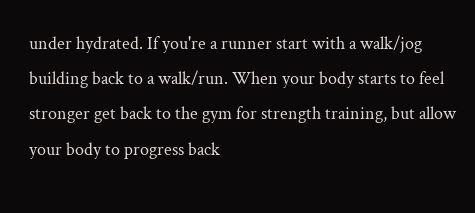under hydrated. If you're a runner start with a walk/jog building back to a walk/run. When your body starts to feel stronger get back to the gym for strength training, but allow your body to progress back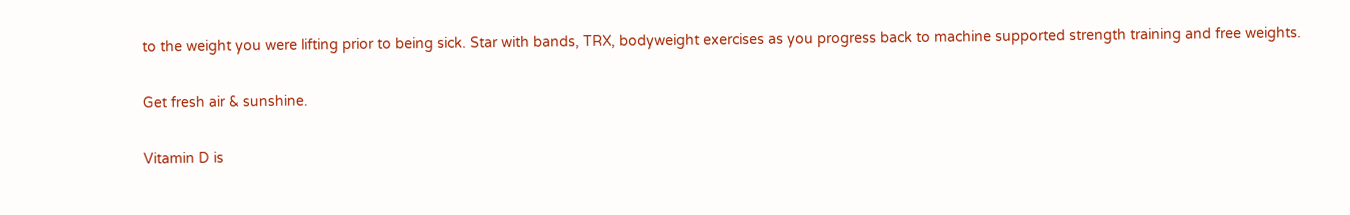to the weight you were lifting prior to being sick. Star with bands, TRX, bodyweight exercises as you progress back to machine supported strength training and free weights.

Get fresh air & sunshine.

Vitamin D is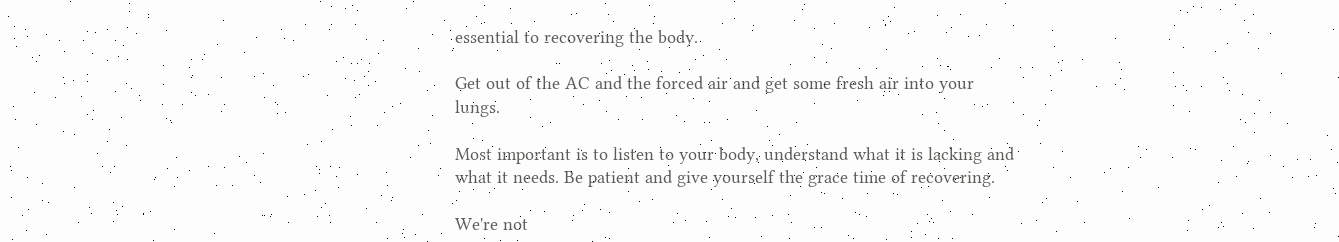essential to recovering the body.

Get out of the AC and the forced air and get some fresh air into your lungs.

Most important is to listen to your body, understand what it is lacking and what it needs. Be patient and give yourself the grace time of recovering.

We're not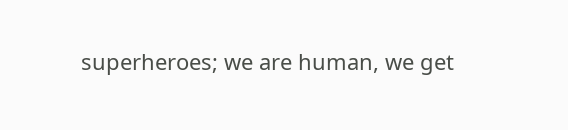superheroes; we are human, we get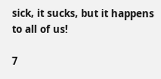sick, it sucks, but it happens to all of us!

7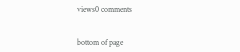views0 comments


bottom of page